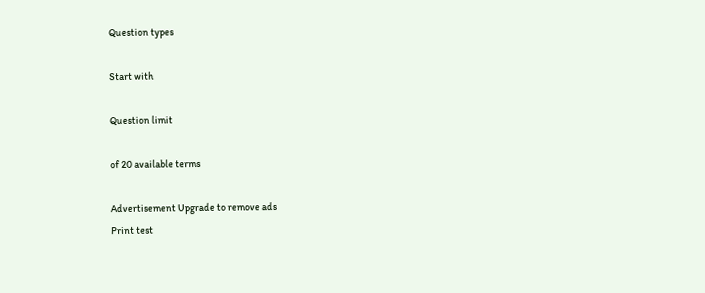Question types

Start with

Question limit

of 20 available terms

Advertisement Upgrade to remove ads
Print test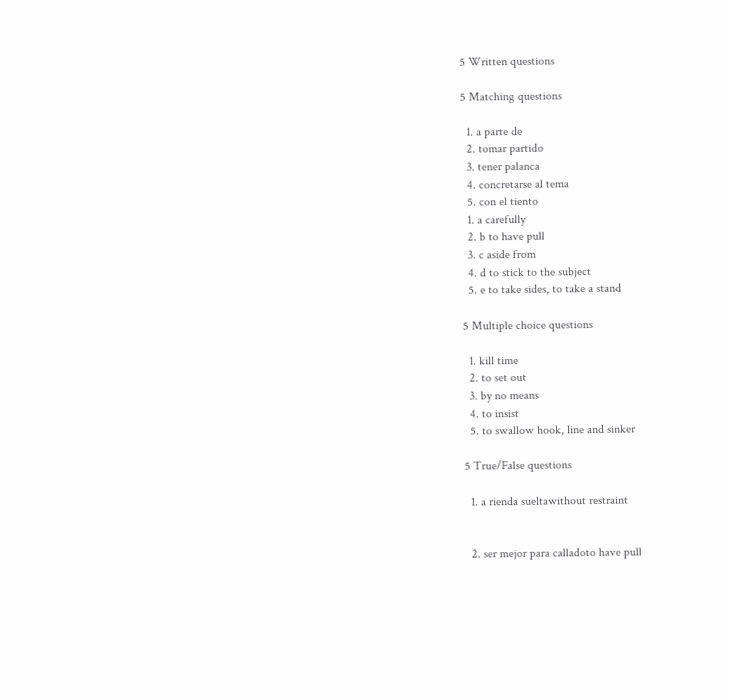5 Written questions

5 Matching questions

  1. a parte de
  2. tomar partido
  3. tener palanca
  4. concretarse al tema
  5. con el tiento
  1. a carefully
  2. b to have pull
  3. c aside from
  4. d to stick to the subject
  5. e to take sides, to take a stand

5 Multiple choice questions

  1. kill time
  2. to set out
  3. by no means
  4. to insist
  5. to swallow hook, line and sinker

5 True/False questions

  1. a rienda sueltawithout restraint


  2. ser mejor para calladoto have pull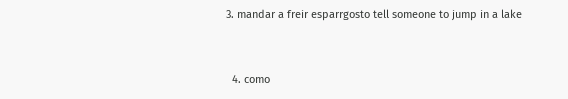3. mandar a freir esparrgosto tell someone to jump in a lake


  4. como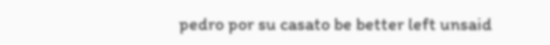pedro por su casato be better left unsaid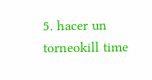5. hacer un torneokill time